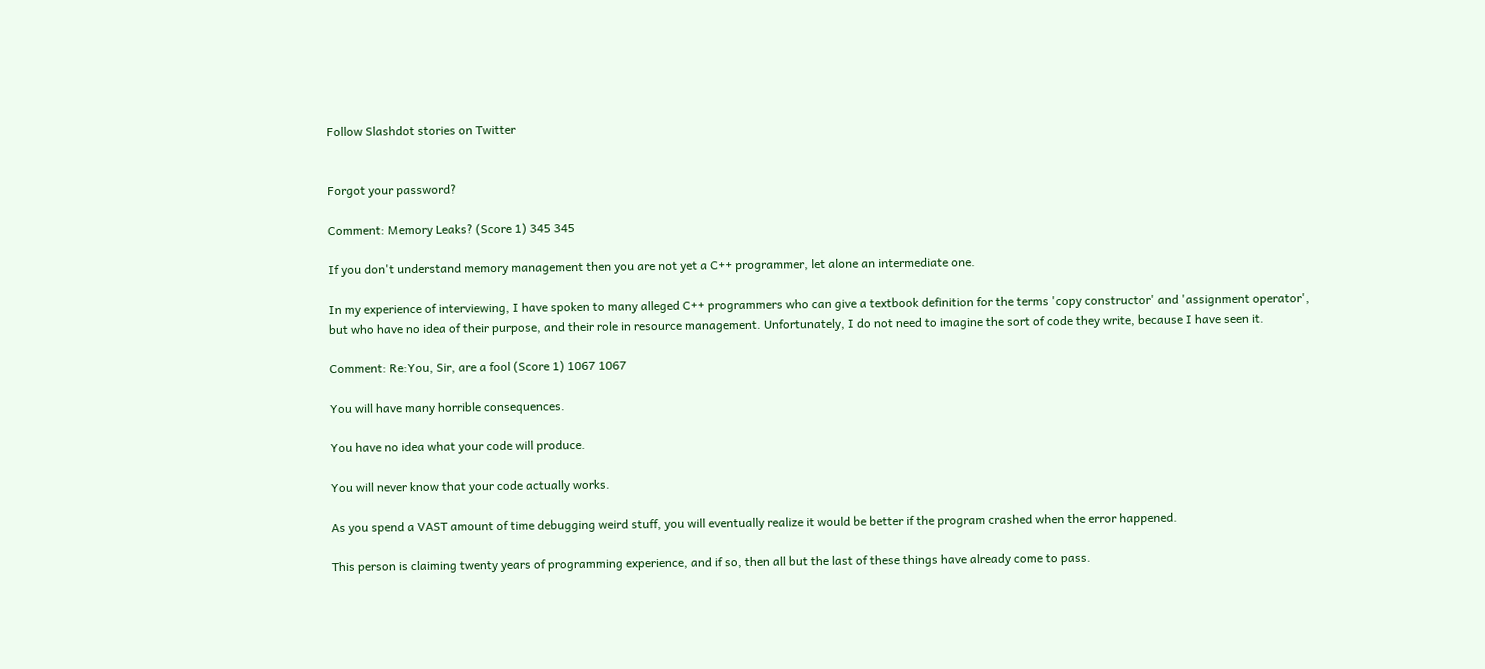Follow Slashdot stories on Twitter


Forgot your password?

Comment: Memory Leaks? (Score 1) 345 345

If you don't understand memory management then you are not yet a C++ programmer, let alone an intermediate one.

In my experience of interviewing, I have spoken to many alleged C++ programmers who can give a textbook definition for the terms 'copy constructor' and 'assignment operator', but who have no idea of their purpose, and their role in resource management. Unfortunately, I do not need to imagine the sort of code they write, because I have seen it.

Comment: Re:You, Sir, are a fool (Score 1) 1067 1067

You will have many horrible consequences.

You have no idea what your code will produce.

You will never know that your code actually works.

As you spend a VAST amount of time debugging weird stuff, you will eventually realize it would be better if the program crashed when the error happened.

This person is claiming twenty years of programming experience, and if so, then all but the last of these things have already come to pass.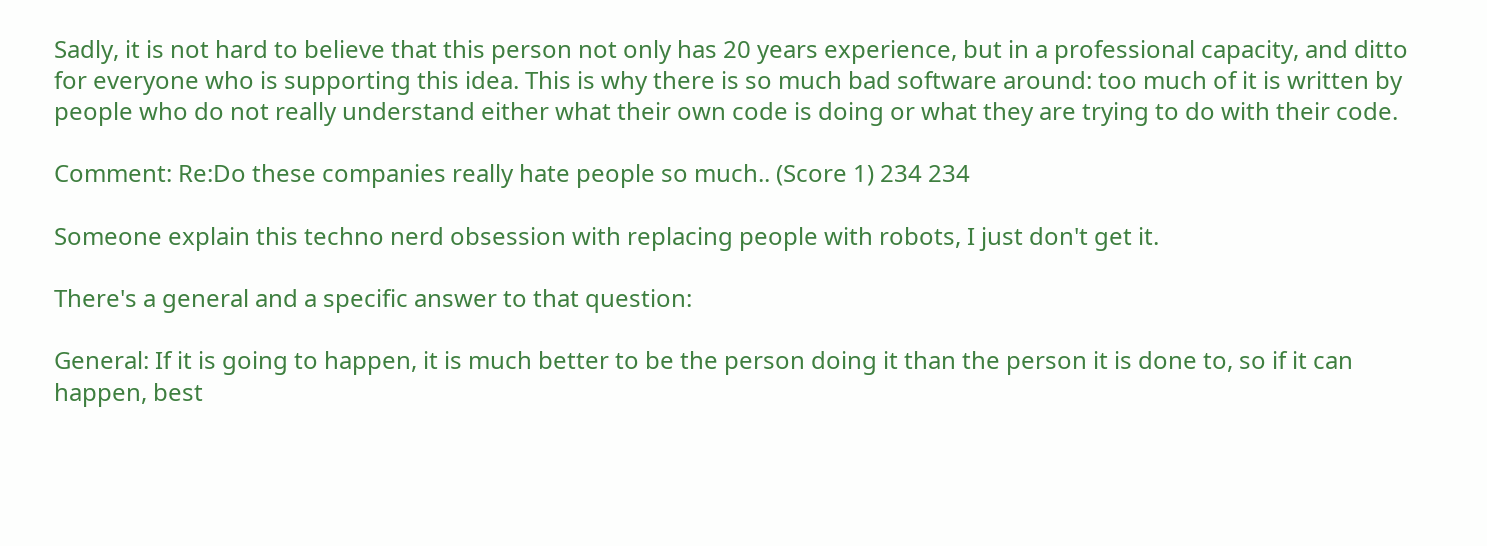Sadly, it is not hard to believe that this person not only has 20 years experience, but in a professional capacity, and ditto for everyone who is supporting this idea. This is why there is so much bad software around: too much of it is written by people who do not really understand either what their own code is doing or what they are trying to do with their code.

Comment: Re:Do these companies really hate people so much.. (Score 1) 234 234

Someone explain this techno nerd obsession with replacing people with robots, I just don't get it.

There's a general and a specific answer to that question:

General: If it is going to happen, it is much better to be the person doing it than the person it is done to, so if it can happen, best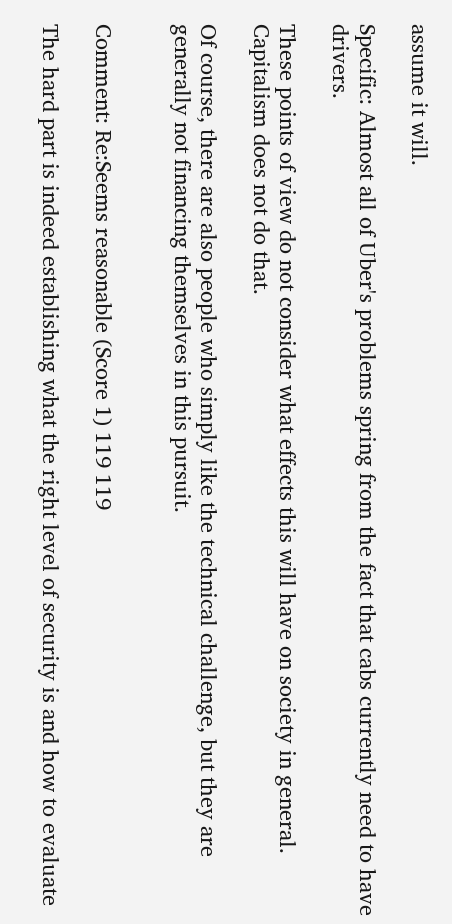assume it will.

Specific: Almost all of Uber's problems spring from the fact that cabs currently need to have drivers.

These points of view do not consider what effects this will have on society in general. Capitalism does not do that.

Of course, there are also people who simply like the technical challenge, but they are generally not financing themselves in this pursuit.


Comment: Re:Seems reasonable (Score 1) 119 119

The hard part is indeed establishing what the right level of security is and how to evaluate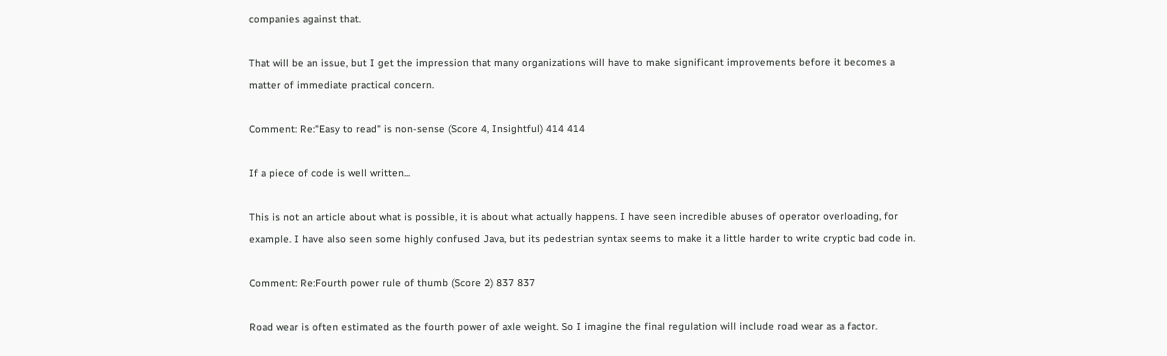companies against that.

That will be an issue, but I get the impression that many organizations will have to make significant improvements before it becomes a matter of immediate practical concern.

Comment: Re:"Easy to read" is non-sense (Score 4, Insightful) 414 414

If a piece of code is well written...

This is not an article about what is possible, it is about what actually happens. I have seen incredible abuses of operator overloading, for example. I have also seen some highly confused Java, but its pedestrian syntax seems to make it a little harder to write cryptic bad code in.

Comment: Re:Fourth power rule of thumb (Score 2) 837 837

Road wear is often estimated as the fourth power of axle weight. So I imagine the final regulation will include road wear as a factor.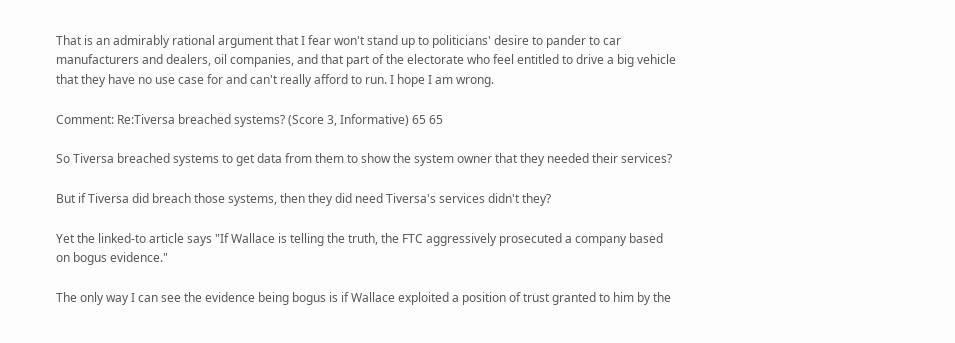That is an admirably rational argument that I fear won't stand up to politicians' desire to pander to car manufacturers and dealers, oil companies, and that part of the electorate who feel entitled to drive a big vehicle that they have no use case for and can't really afford to run. I hope I am wrong.

Comment: Re:Tiversa breached systems? (Score 3, Informative) 65 65

So Tiversa breached systems to get data from them to show the system owner that they needed their services?

But if Tiversa did breach those systems, then they did need Tiversa's services didn't they?

Yet the linked-to article says "If Wallace is telling the truth, the FTC aggressively prosecuted a company based on bogus evidence."

The only way I can see the evidence being bogus is if Wallace exploited a position of trust granted to him by the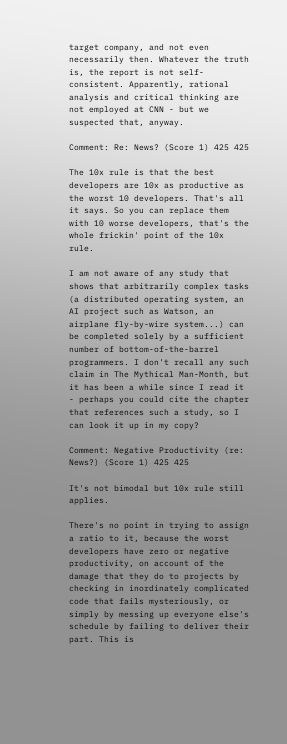target company, and not even necessarily then. Whatever the truth is, the report is not self-consistent. Apparently, rational analysis and critical thinking are not employed at CNN - but we suspected that, anyway.

Comment: Re: News? (Score 1) 425 425

The 10x rule is that the best developers are 10x as productive as the worst 10 developers. That's all it says. So you can replace them with 10 worse developers, that's the whole frickin' point of the 10x rule.

I am not aware of any study that shows that arbitrarily complex tasks (a distributed operating system, an AI project such as Watson, an airplane fly-by-wire system...) can be completed solely by a sufficient number of bottom-of-the-barrel programmers. I don't recall any such claim in The Mythical Man-Month, but it has been a while since I read it - perhaps you could cite the chapter that references such a study, so I can look it up in my copy?

Comment: Negative Productivity (re: News?) (Score 1) 425 425

It's not bimodal but 10x rule still applies.

There's no point in trying to assign a ratio to it, because the worst developers have zero or negative productivity, on account of the damage that they do to projects by checking in inordinately complicated code that fails mysteriously, or simply by messing up everyone else's schedule by failing to deliver their part. This is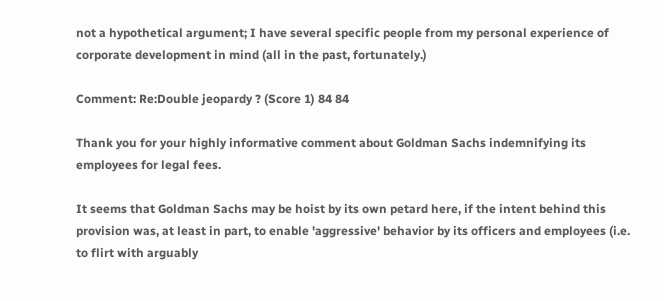not a hypothetical argument; I have several specific people from my personal experience of corporate development in mind (all in the past, fortunately.)

Comment: Re:Double jeopardy ? (Score 1) 84 84

Thank you for your highly informative comment about Goldman Sachs indemnifying its employees for legal fees.

It seems that Goldman Sachs may be hoist by its own petard here, if the intent behind this provision was, at least in part, to enable 'aggressive' behavior by its officers and employees (i.e. to flirt with arguably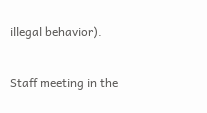illegal behavior).

Staff meeting in the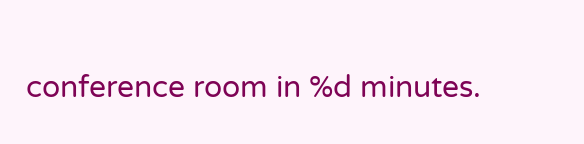conference room in %d minutes.